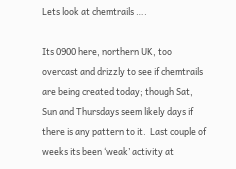Lets look at chemtrails ….

Its 0900 here, northern UK, too overcast and drizzly to see if chemtrails are being created today; though Sat, Sun and Thursdays seem likely days if there is any pattern to it.  Last couple of weeks its been ‘weak’ activity at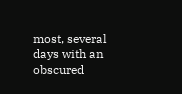most, several days with an obscured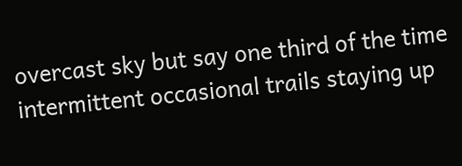overcast sky but say one third of the time intermittent occasional trails staying up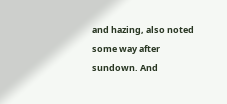and hazing, also noted some way after sundown. And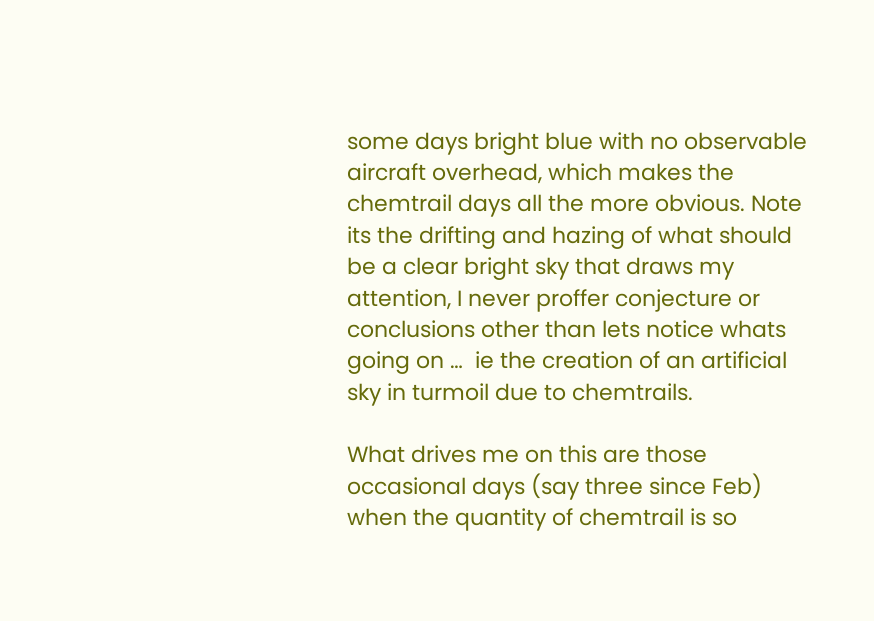some days bright blue with no observable aircraft overhead, which makes the chemtrail days all the more obvious. Note its the drifting and hazing of what should be a clear bright sky that draws my attention, I never proffer conjecture or conclusions other than lets notice whats going on …  ie the creation of an artificial sky in turmoil due to chemtrails.

What drives me on this are those occasional days (say three since Feb) when the quantity of chemtrail is so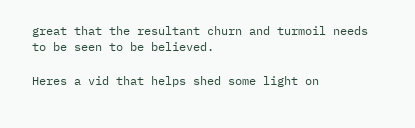great that the resultant churn and turmoil needs to be seen to be believed.

Heres a vid that helps shed some light on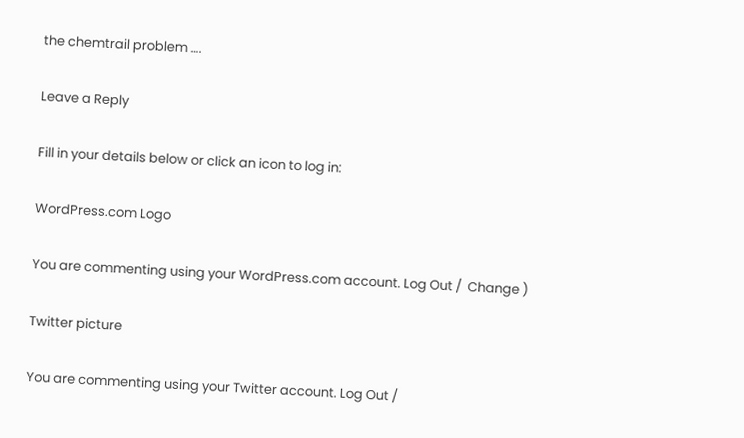the chemtrail problem ….

Leave a Reply

Fill in your details below or click an icon to log in:

WordPress.com Logo

You are commenting using your WordPress.com account. Log Out /  Change )

Twitter picture

You are commenting using your Twitter account. Log Out /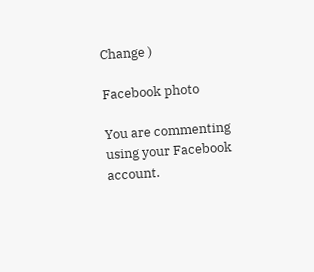Change )

Facebook photo

You are commenting using your Facebook account.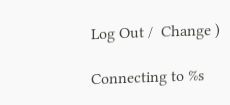Log Out /  Change )

Connecting to %s